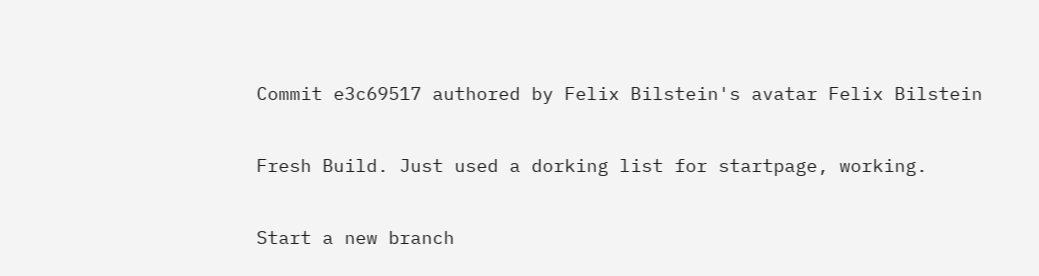Commit e3c69517 authored by Felix Bilstein's avatar Felix Bilstein

Fresh Build. Just used a dorking list for startpage, working.

Start a new branch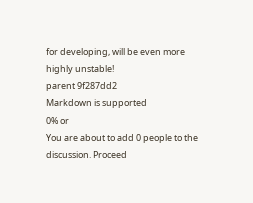for developing, will be even more highly unstable!
parent 9f287dd2
Markdown is supported
0% or
You are about to add 0 people to the discussion. Proceed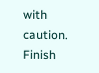with caution.
Finish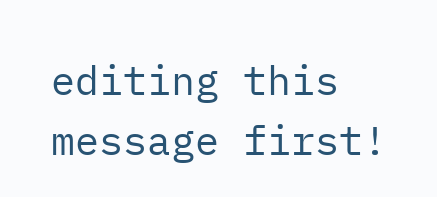editing this message first!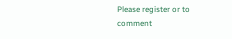Please register or to comment